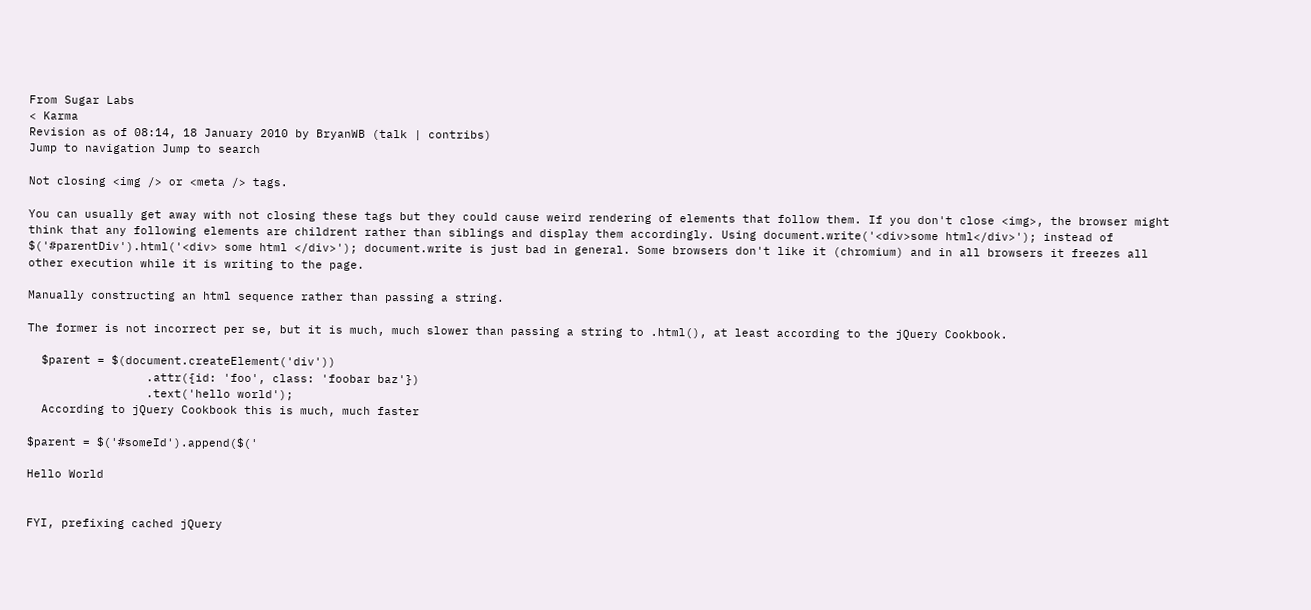From Sugar Labs
< Karma
Revision as of 08:14, 18 January 2010 by BryanWB (talk | contribs)
Jump to navigation Jump to search

Not closing <img /> or <meta /> tags.

You can usually get away with not closing these tags but they could cause weird rendering of elements that follow them. If you don't close <img>, the browser might think that any following elements are childrent rather than siblings and display them accordingly. Using document.write('<div>some html</div>'); instead of $('#parentDiv').html('<div> some html </div>'); document.write is just bad in general. Some browsers don't like it (chromium) and in all browsers it freezes all other execution while it is writing to the page.

Manually constructing an html sequence rather than passing a string.

The former is not incorrect per se, but it is much, much slower than passing a string to .html(), at least according to the jQuery Cookbook.

  $parent = $(document.createElement('div'))
                 .attr({id: 'foo', class: 'foobar baz'})
                 .text('hello world');
  According to jQuery Cookbook this is much, much faster

$parent = $('#someId').append($('

Hello World


FYI, prefixing cached jQuery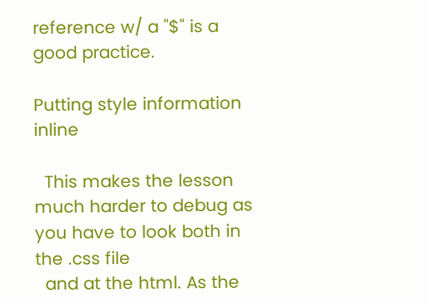reference w/ a "$" is a good practice.

Putting style information inline

  This makes the lesson much harder to debug as you have to look both in the .css file
  and at the html. As the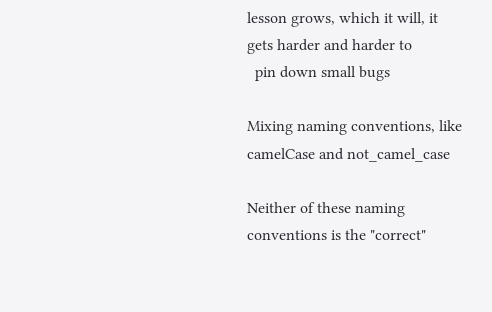lesson grows, which it will, it gets harder and harder to
  pin down small bugs

Mixing naming conventions, like camelCase and not_camel_case

Neither of these naming conventions is the "correct"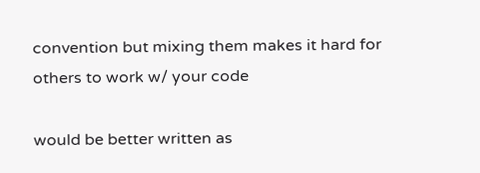convention but mixing them makes it hard for others to work w/ your code

would be better written as